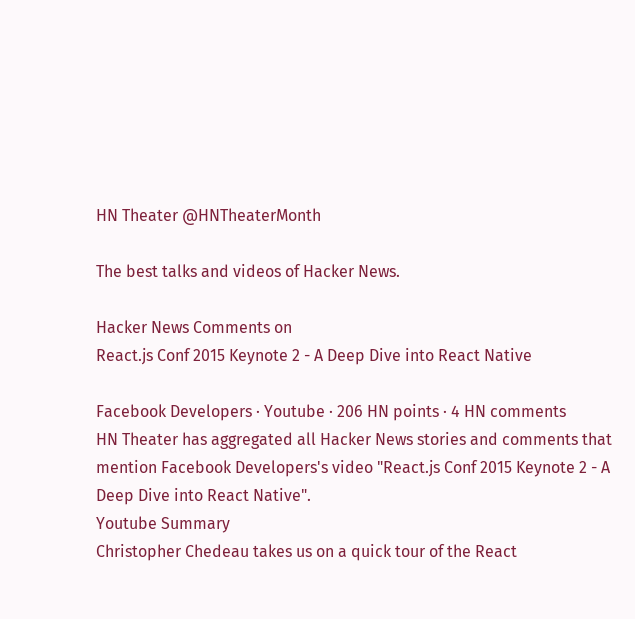HN Theater @HNTheaterMonth

The best talks and videos of Hacker News.

Hacker News Comments on
React.js Conf 2015 Keynote 2 - A Deep Dive into React Native

Facebook Developers · Youtube · 206 HN points · 4 HN comments
HN Theater has aggregated all Hacker News stories and comments that mention Facebook Developers's video "React.js Conf 2015 Keynote 2 - A Deep Dive into React Native".
Youtube Summary
Christopher Chedeau takes us on a quick tour of the React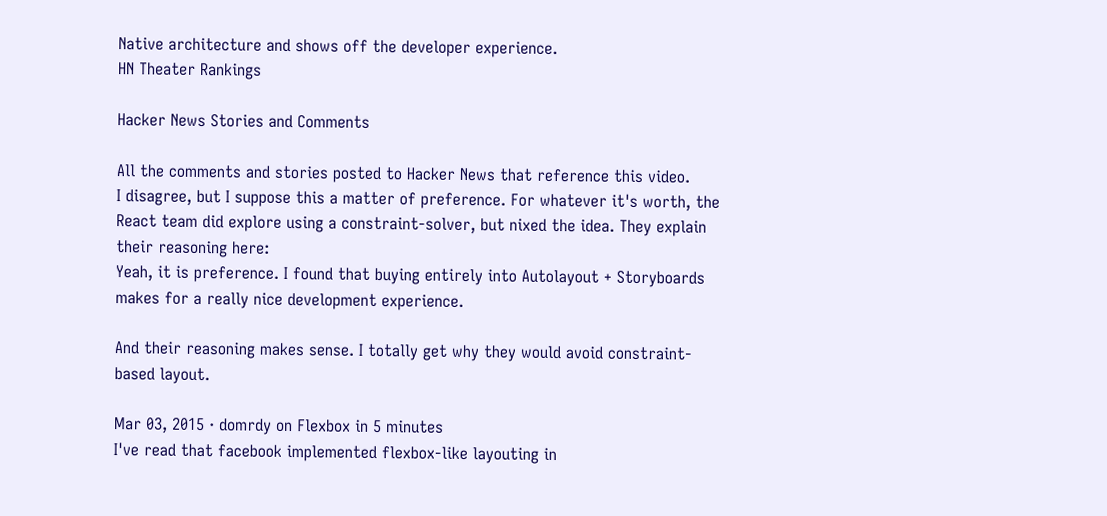Native architecture and shows off the developer experience.
HN Theater Rankings

Hacker News Stories and Comments

All the comments and stories posted to Hacker News that reference this video.
I disagree, but I suppose this a matter of preference. For whatever it's worth, the React team did explore using a constraint-solver, but nixed the idea. They explain their reasoning here:
Yeah, it is preference. I found that buying entirely into Autolayout + Storyboards makes for a really nice development experience.

And their reasoning makes sense. I totally get why they would avoid constraint-based layout.

Mar 03, 2015 · domrdy on Flexbox in 5 minutes
I've read that facebook implemented flexbox-like layouting in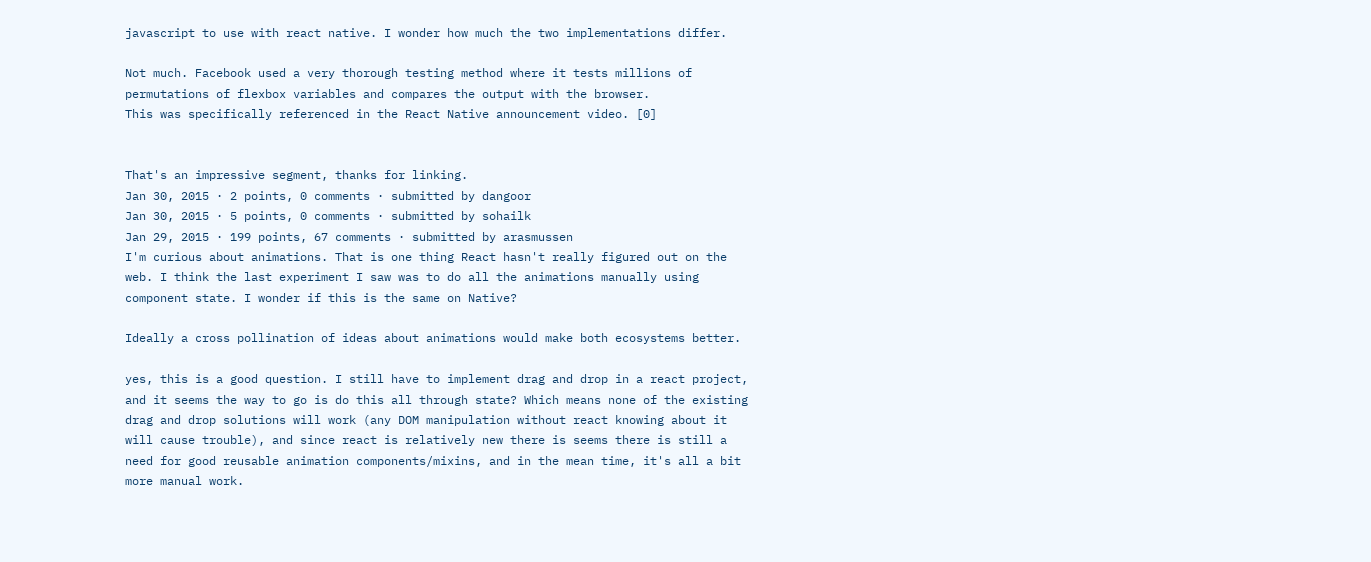javascript to use with react native. I wonder how much the two implementations differ.

Not much. Facebook used a very thorough testing method where it tests millions of permutations of flexbox variables and compares the output with the browser.
This was specifically referenced in the React Native announcement video. [0]


That's an impressive segment, thanks for linking.
Jan 30, 2015 · 2 points, 0 comments · submitted by dangoor
Jan 30, 2015 · 5 points, 0 comments · submitted by sohailk
Jan 29, 2015 · 199 points, 67 comments · submitted by arasmussen
I'm curious about animations. That is one thing React hasn't really figured out on the web. I think the last experiment I saw was to do all the animations manually using component state. I wonder if this is the same on Native?

Ideally a cross pollination of ideas about animations would make both ecosystems better.

yes, this is a good question. I still have to implement drag and drop in a react project, and it seems the way to go is do this all through state? Which means none of the existing drag and drop solutions will work (any DOM manipulation without react knowing about it will cause trouble), and since react is relatively new there is seems there is still a need for good reusable animation components/mixins, and in the mean time, it's all a bit more manual work.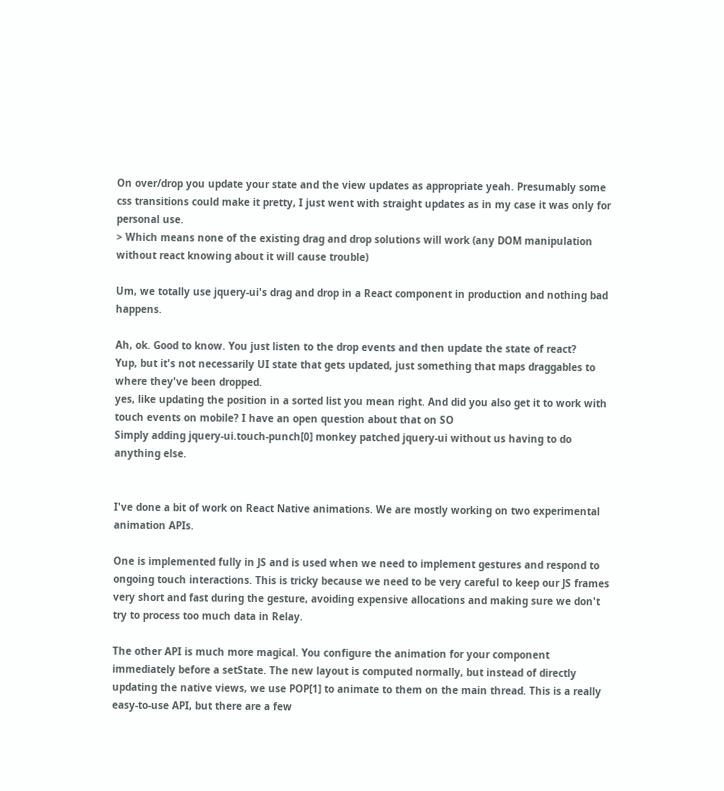On over/drop you update your state and the view updates as appropriate yeah. Presumably some css transitions could make it pretty, I just went with straight updates as in my case it was only for personal use.
> Which means none of the existing drag and drop solutions will work (any DOM manipulation without react knowing about it will cause trouble)

Um, we totally use jquery-ui's drag and drop in a React component in production and nothing bad happens.

Ah, ok. Good to know. You just listen to the drop events and then update the state of react?
Yup, but it's not necessarily UI state that gets updated, just something that maps draggables to where they've been dropped.
yes, like updating the position in a sorted list you mean right. And did you also get it to work with touch events on mobile? I have an open question about that on SO
Simply adding jquery-ui.touch-punch[0] monkey patched jquery-ui without us having to do anything else.


I've done a bit of work on React Native animations. We are mostly working on two experimental animation APIs.

One is implemented fully in JS and is used when we need to implement gestures and respond to ongoing touch interactions. This is tricky because we need to be very careful to keep our JS frames very short and fast during the gesture, avoiding expensive allocations and making sure we don't try to process too much data in Relay.

The other API is much more magical. You configure the animation for your component immediately before a setState. The new layout is computed normally, but instead of directly updating the native views, we use POP[1] to animate to them on the main thread. This is a really easy-to-use API, but there are a few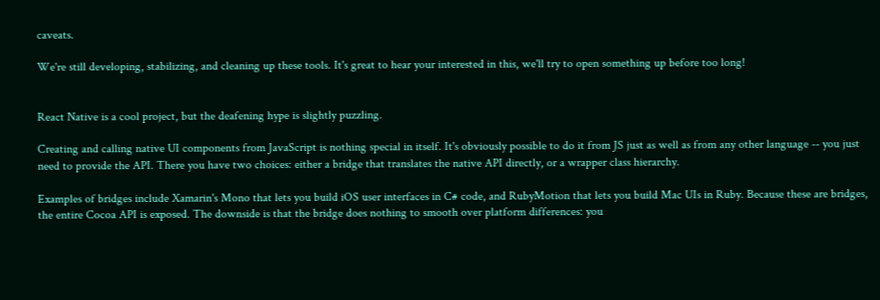caveats.

We're still developing, stabilizing, and cleaning up these tools. It's great to hear your interested in this, we'll try to open something up before too long!


React Native is a cool project, but the deafening hype is slightly puzzling.

Creating and calling native UI components from JavaScript is nothing special in itself. It's obviously possible to do it from JS just as well as from any other language -- you just need to provide the API. There you have two choices: either a bridge that translates the native API directly, or a wrapper class hierarchy.

Examples of bridges include Xamarin's Mono that lets you build iOS user interfaces in C# code, and RubyMotion that lets you build Mac UIs in Ruby. Because these are bridges, the entire Cocoa API is exposed. The downside is that the bridge does nothing to smooth over platform differences: you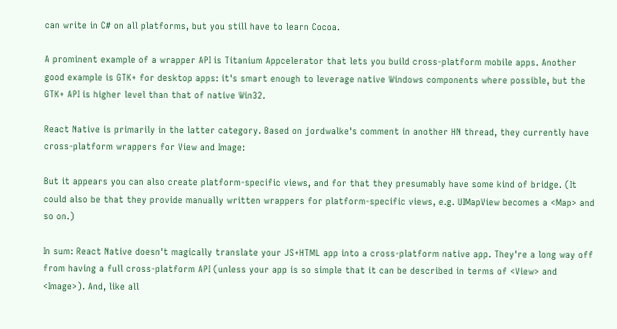can write in C# on all platforms, but you still have to learn Cocoa.

A prominent example of a wrapper API is Titanium Appcelerator that lets you build cross-platform mobile apps. Another good example is GTK+ for desktop apps: it's smart enough to leverage native Windows components where possible, but the GTK+ API is higher level than that of native Win32.

React Native is primarily in the latter category. Based on jordwalke's comment in another HN thread, they currently have cross-platform wrappers for View and Image:

But it appears you can also create platform-specific views, and for that they presumably have some kind of bridge. (It could also be that they provide manually written wrappers for platform-specific views, e.g. UIMapView becomes a <Map> and so on.)

In sum: React Native doesn't magically translate your JS+HTML app into a cross-platform native app. They're a long way off from having a full cross-platform API (unless your app is so simple that it can be described in terms of <View> and <Image>). And, like all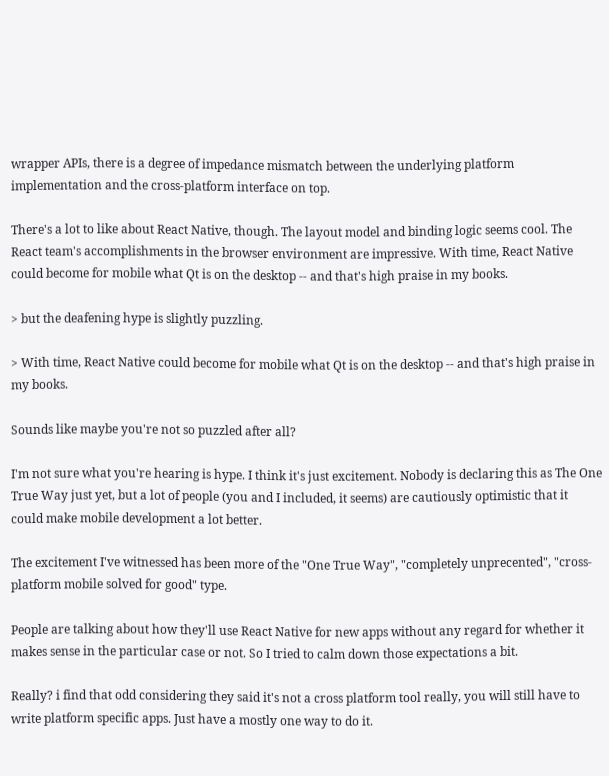wrapper APIs, there is a degree of impedance mismatch between the underlying platform implementation and the cross-platform interface on top.

There's a lot to like about React Native, though. The layout model and binding logic seems cool. The React team's accomplishments in the browser environment are impressive. With time, React Native could become for mobile what Qt is on the desktop -- and that's high praise in my books.

> but the deafening hype is slightly puzzling.

> With time, React Native could become for mobile what Qt is on the desktop -- and that's high praise in my books.

Sounds like maybe you're not so puzzled after all?

I'm not sure what you're hearing is hype. I think it's just excitement. Nobody is declaring this as The One True Way just yet, but a lot of people (you and I included, it seems) are cautiously optimistic that it could make mobile development a lot better.

The excitement I've witnessed has been more of the "One True Way", "completely unprecented", "cross-platform mobile solved for good" type.

People are talking about how they'll use React Native for new apps without any regard for whether it makes sense in the particular case or not. So I tried to calm down those expectations a bit.

Really? i find that odd considering they said it's not a cross platform tool really, you will still have to write platform specific apps. Just have a mostly one way to do it.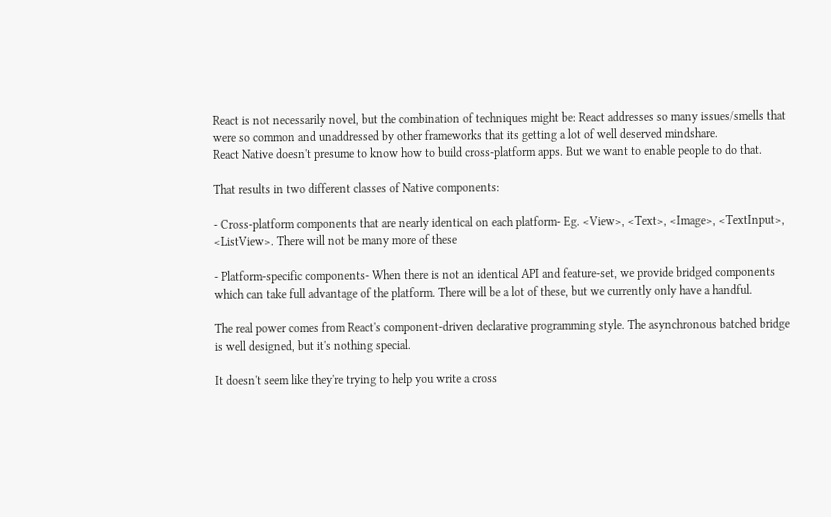React is not necessarily novel, but the combination of techniques might be: React addresses so many issues/smells that were so common and unaddressed by other frameworks that its getting a lot of well deserved mindshare.
React Native doesn't presume to know how to build cross-platform apps. But we want to enable people to do that.

That results in two different classes of Native components:

- Cross-platform components that are nearly identical on each platform- Eg. <View>, <Text>, <Image>, <TextInput>, <ListView>. There will not be many more of these

- Platform-specific components- When there is not an identical API and feature-set, we provide bridged components which can take full advantage of the platform. There will be a lot of these, but we currently only have a handful.

The real power comes from React's component-driven declarative programming style. The asynchronous batched bridge is well designed, but it's nothing special.

It doesn't seem like they're trying to help you write a cross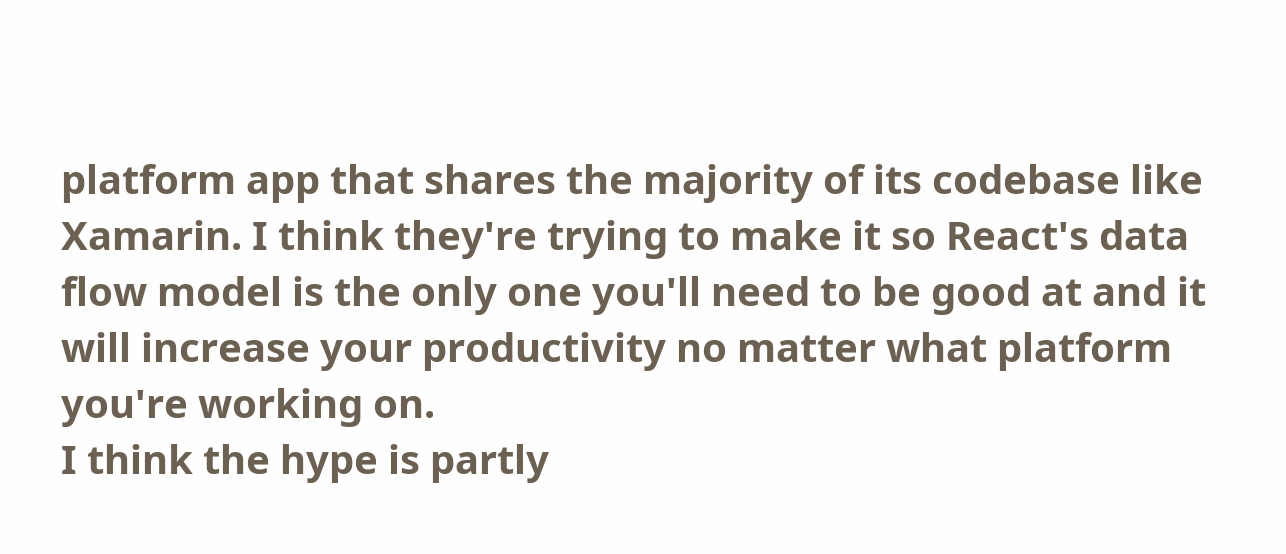platform app that shares the majority of its codebase like Xamarin. I think they're trying to make it so React's data flow model is the only one you'll need to be good at and it will increase your productivity no matter what platform you're working on.
I think the hype is partly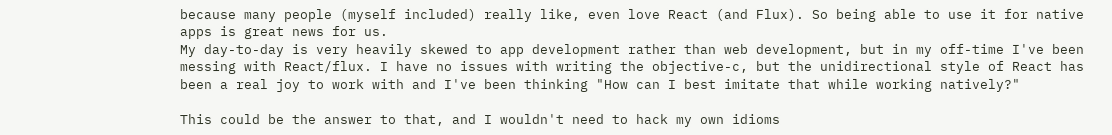because many people (myself included) really like, even love React (and Flux). So being able to use it for native apps is great news for us.
My day-to-day is very heavily skewed to app development rather than web development, but in my off-time I've been messing with React/flux. I have no issues with writing the objective-c, but the unidirectional style of React has been a real joy to work with and I've been thinking "How can I best imitate that while working natively?"

This could be the answer to that, and I wouldn't need to hack my own idioms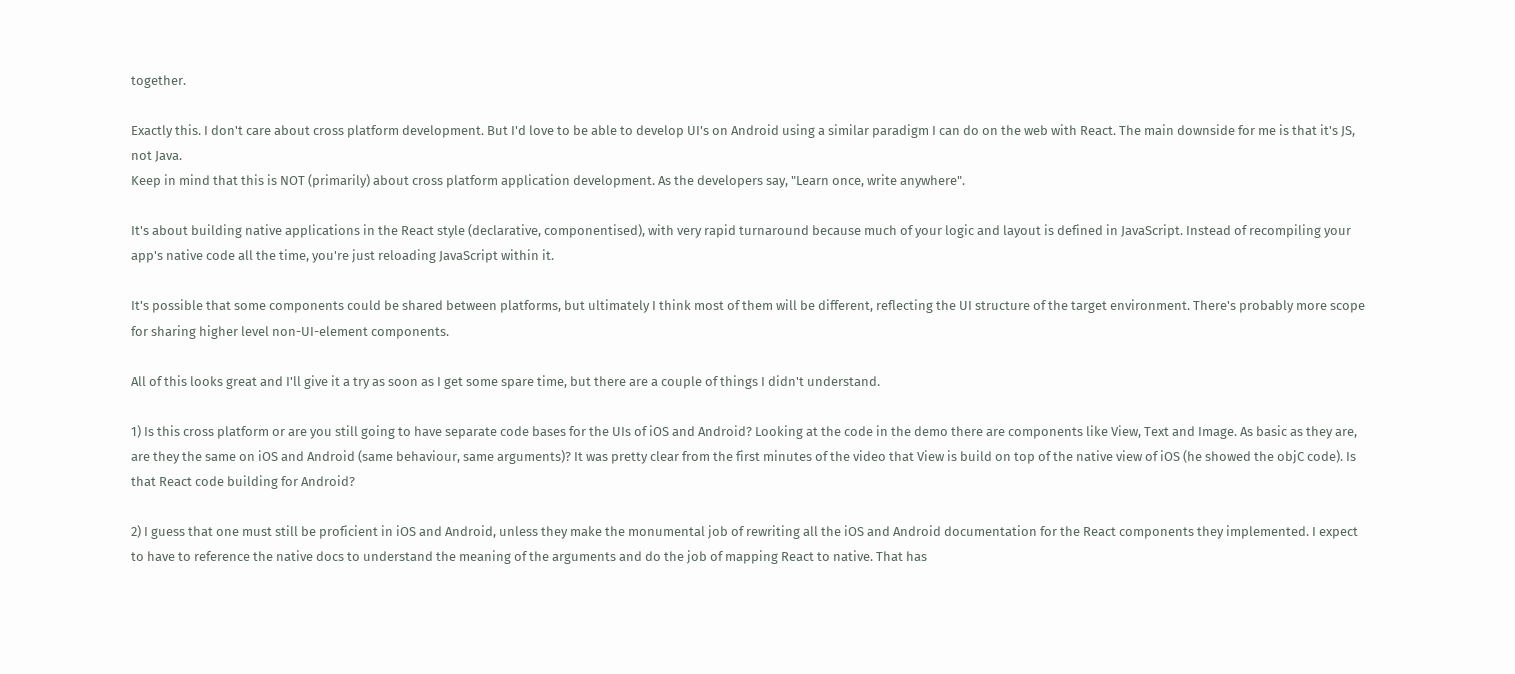together.

Exactly this. I don't care about cross platform development. But I'd love to be able to develop UI's on Android using a similar paradigm I can do on the web with React. The main downside for me is that it's JS, not Java.
Keep in mind that this is NOT (primarily) about cross platform application development. As the developers say, "Learn once, write anywhere".

It's about building native applications in the React style (declarative, componentised), with very rapid turnaround because much of your logic and layout is defined in JavaScript. Instead of recompiling your app's native code all the time, you're just reloading JavaScript within it.

It's possible that some components could be shared between platforms, but ultimately I think most of them will be different, reflecting the UI structure of the target environment. There's probably more scope for sharing higher level non-UI-element components.

All of this looks great and I'll give it a try as soon as I get some spare time, but there are a couple of things I didn't understand.

1) Is this cross platform or are you still going to have separate code bases for the UIs of iOS and Android? Looking at the code in the demo there are components like View, Text and Image. As basic as they are, are they the same on iOS and Android (same behaviour, same arguments)? It was pretty clear from the first minutes of the video that View is build on top of the native view of iOS (he showed the objC code). Is that React code building for Android?

2) I guess that one must still be proficient in iOS and Android, unless they make the monumental job of rewriting all the iOS and Android documentation for the React components they implemented. I expect to have to reference the native docs to understand the meaning of the arguments and do the job of mapping React to native. That has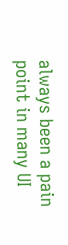always been a pain point in many UI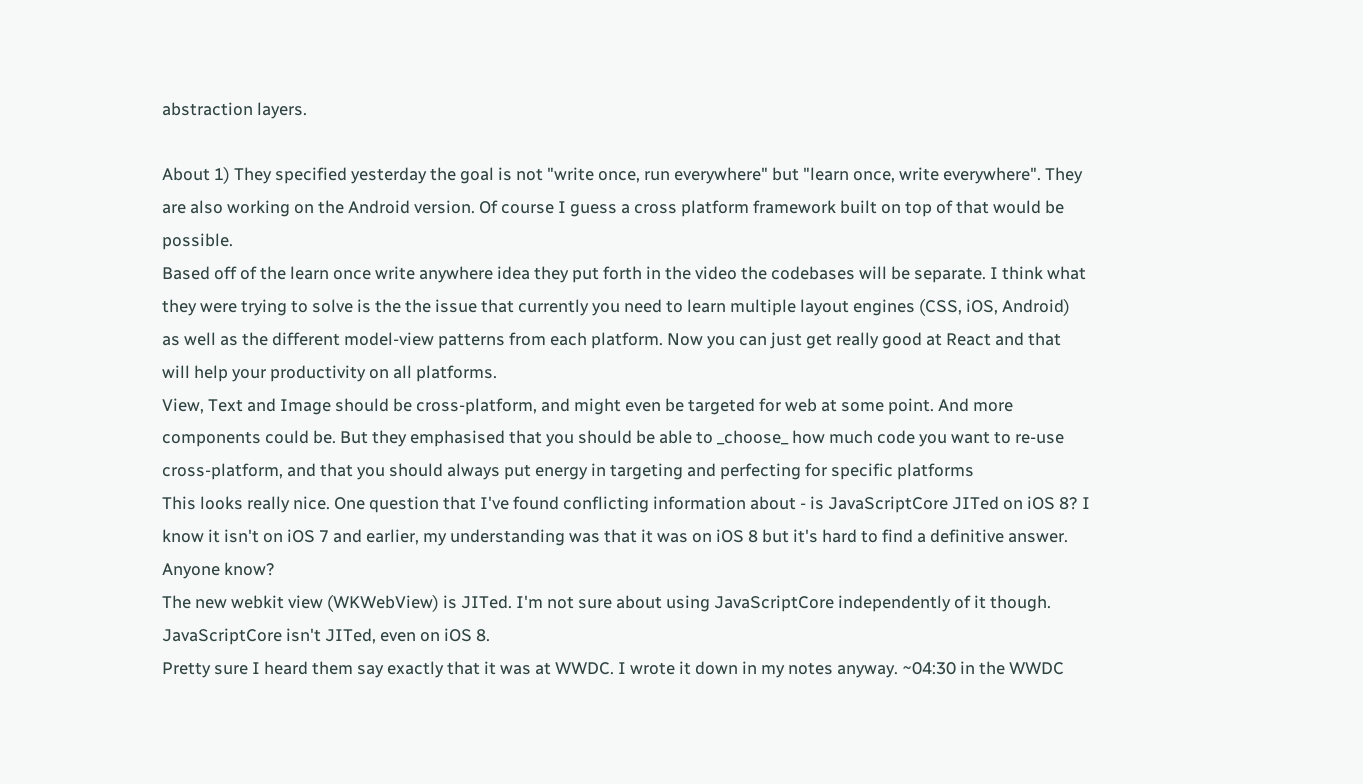abstraction layers.

About 1) They specified yesterday the goal is not "write once, run everywhere" but "learn once, write everywhere". They are also working on the Android version. Of course I guess a cross platform framework built on top of that would be possible.
Based off of the learn once write anywhere idea they put forth in the video the codebases will be separate. I think what they were trying to solve is the the issue that currently you need to learn multiple layout engines (CSS, iOS, Android) as well as the different model-view patterns from each platform. Now you can just get really good at React and that will help your productivity on all platforms.
View, Text and Image should be cross-platform, and might even be targeted for web at some point. And more components could be. But they emphasised that you should be able to _choose_ how much code you want to re-use cross-platform, and that you should always put energy in targeting and perfecting for specific platforms
This looks really nice. One question that I've found conflicting information about - is JavaScriptCore JITed on iOS 8? I know it isn't on iOS 7 and earlier, my understanding was that it was on iOS 8 but it's hard to find a definitive answer. Anyone know?
The new webkit view (WKWebView) is JITed. I'm not sure about using JavaScriptCore independently of it though.
JavaScriptCore isn't JITed, even on iOS 8.
Pretty sure I heard them say exactly that it was at WWDC. I wrote it down in my notes anyway. ~04:30 in the WWDC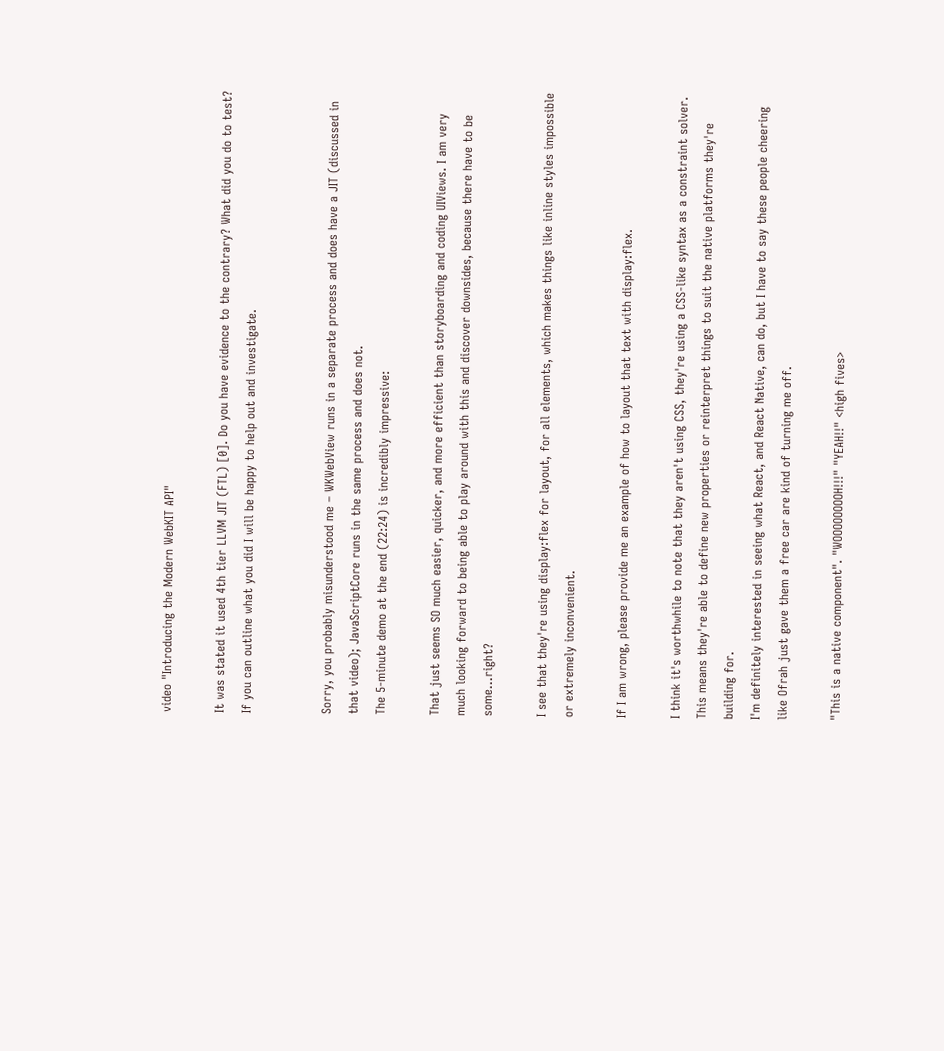video "Introducing the Modern WebKIT API"

It was stated it used 4th tier LLVM JIT (FTL) [0]. Do you have evidence to the contrary? What did you do to test? If you can outline what you did I will be happy to help out and investigate.


Sorry, you probably misunderstood me – WKWebView runs in a separate process and does have a JIT (discussed in that video); JavaScriptCore runs in the same process and does not.
The 5-minute demo at the end (22:24) is incredibly impressive:

That just seems SO much easier, quicker, and more efficient than storyboarding and coding UIViews. I am very much looking forward to being able to play around with this and discover downsides, because there have to be some...right?

I see that they're using display:flex for layout, for all elements, which makes things like inline styles impossible or extremely inconvenient.

If I am wrong, please provide me an example of how to layout that text with display:flex.

I think it's worthwhile to note that they aren't using CSS, they're using a CSS-like syntax as a constraint solver. This means they're able to define new properties or reinterpret things to suit the native platforms they're building for.
I'm definitely interested in seeing what React, and React Native, can do, but I have to say these people cheering like Ofrah just gave them a free car are kind of turning me off.

"This is a native component". "WOOOOOOOOH!!!" "YEAH!!" <high fives>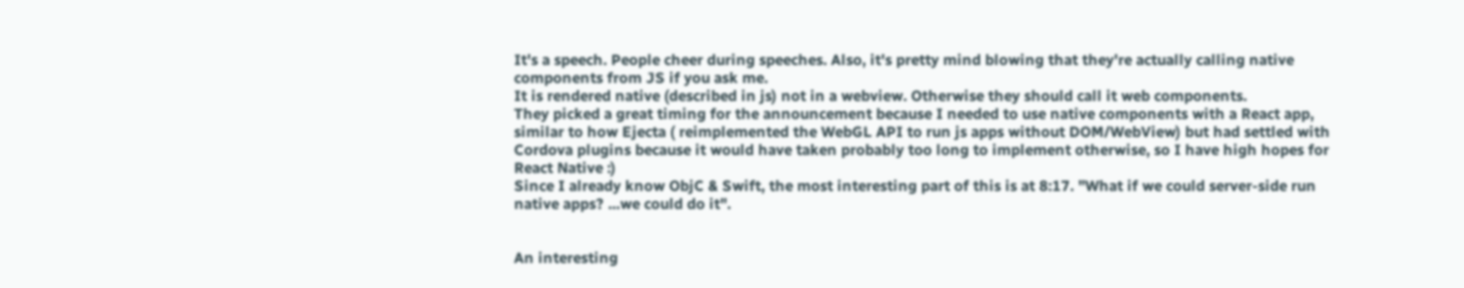It's a speech. People cheer during speeches. Also, it's pretty mind blowing that they're actually calling native components from JS if you ask me.
It is rendered native (described in js) not in a webview. Otherwise they should call it web components.
They picked a great timing for the announcement because I needed to use native components with a React app, similar to how Ejecta ( reimplemented the WebGL API to run js apps without DOM/WebView) but had settled with Cordova plugins because it would have taken probably too long to implement otherwise, so I have high hopes for React Native :)
Since I already know ObjC & Swift, the most interesting part of this is at 8:17. "What if we could server-side run native apps? ...we could do it".


An interesting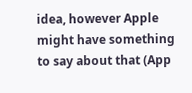idea, however Apple might have something to say about that (App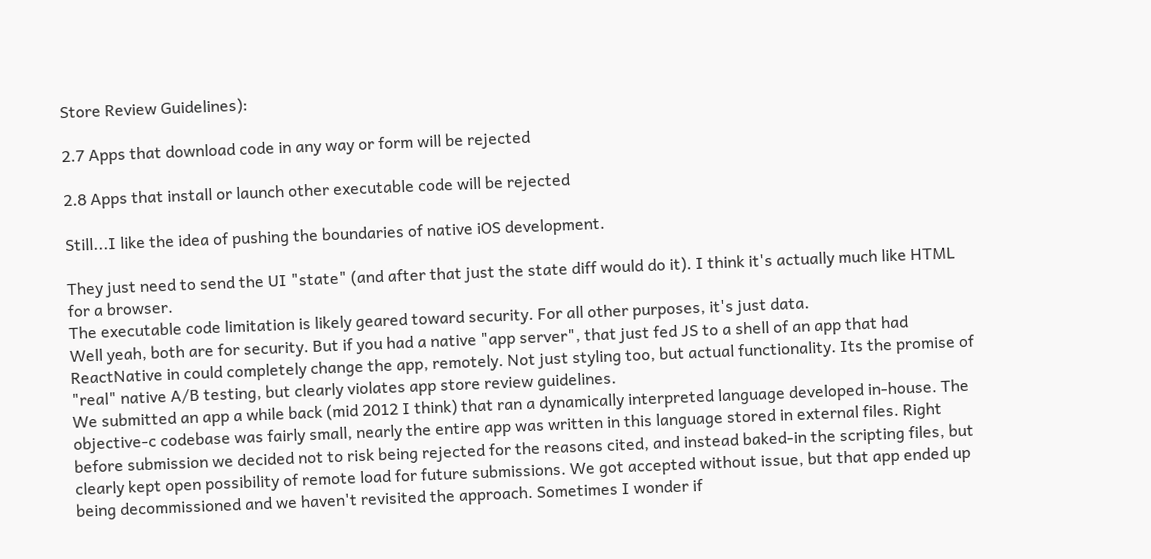Store Review Guidelines):

2.7 Apps that download code in any way or form will be rejected

2.8 Apps that install or launch other executable code will be rejected

Still...I like the idea of pushing the boundaries of native iOS development.

They just need to send the UI "state" (and after that just the state diff would do it). I think it's actually much like HTML for a browser.
The executable code limitation is likely geared toward security. For all other purposes, it's just data.
Well yeah, both are for security. But if you had a native "app server", that just fed JS to a shell of an app that had ReactNative in could completely change the app, remotely. Not just styling too, but actual functionality. Its the promise of "real" native A/B testing, but clearly violates app store review guidelines.
We submitted an app a while back (mid 2012 I think) that ran a dynamically interpreted language developed in-house. The objective-c codebase was fairly small, nearly the entire app was written in this language stored in external files. Right before submission we decided not to risk being rejected for the reasons cited, and instead baked-in the scripting files, but clearly kept open possibility of remote load for future submissions. We got accepted without issue, but that app ended up being decommissioned and we haven't revisited the approach. Sometimes I wonder if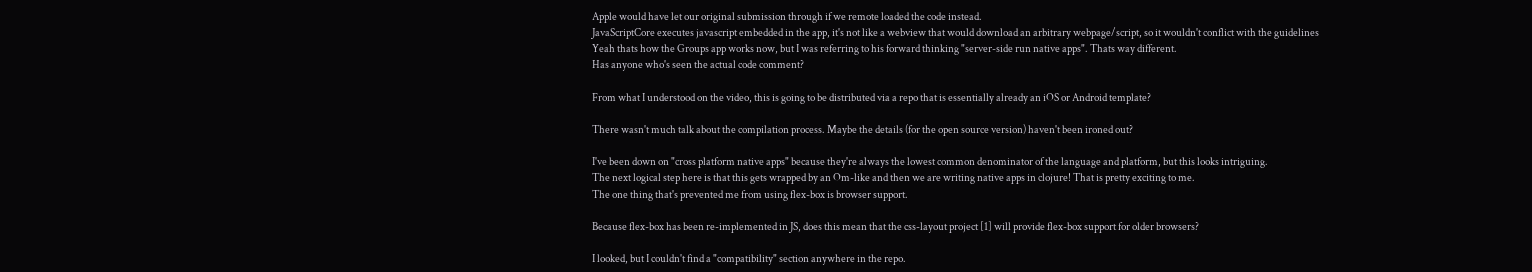Apple would have let our original submission through if we remote loaded the code instead.
JavaScriptCore executes javascript embedded in the app, it's not like a webview that would download an arbitrary webpage/script, so it wouldn't conflict with the guidelines
Yeah thats how the Groups app works now, but I was referring to his forward thinking "server-side run native apps". Thats way different.
Has anyone who's seen the actual code comment?

From what I understood on the video, this is going to be distributed via a repo that is essentially already an iOS or Android template?

There wasn't much talk about the compilation process. Maybe the details (for the open source version) haven't been ironed out?

I've been down on "cross platform native apps" because they're always the lowest common denominator of the language and platform, but this looks intriguing.
The next logical step here is that this gets wrapped by an Om-like and then we are writing native apps in clojure! That is pretty exciting to me.
The one thing that's prevented me from using flex-box is browser support.

Because flex-box has been re-implemented in JS, does this mean that the css-layout project [1] will provide flex-box support for older browsers?

I looked, but I couldn't find a "compatibility" section anywhere in the repo.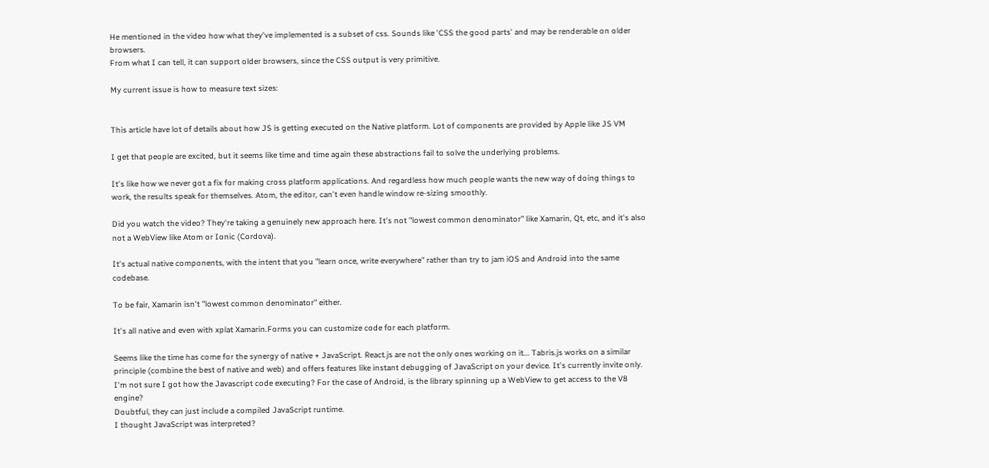He mentioned in the video how what they've implemented is a subset of css. Sounds like 'CSS the good parts' and may be renderable on older browsers.
From what I can tell, it can support older browsers, since the CSS output is very primitive.

My current issue is how to measure text sizes:


This article have lot of details about how JS is getting executed on the Native platform. Lot of components are provided by Apple like JS VM

I get that people are excited, but it seems like time and time again these abstractions fail to solve the underlying problems.

It's like how we never got a fix for making cross platform applications. And regardless how much people wants the new way of doing things to work, the results speak for themselves. Atom, the editor, can't even handle window re-sizing smoothly.

Did you watch the video? They're taking a genuinely new approach here. It's not "lowest common denominator" like Xamarin, Qt, etc, and it's also not a WebView like Atom or Ionic (Cordova).

It's actual native components, with the intent that you "learn once, write everywhere" rather than try to jam iOS and Android into the same codebase.

To be fair, Xamarin isn't "lowest common denominator" either.

It's all native and even with xplat Xamarin.Forms you can customize code for each platform.

Seems like the time has come for the synergy of native + JavaScript. React.js are not the only ones working on it... Tabris.js works on a similar principle (combine the best of native and web) and offers features like instant debugging of JavaScript on your device. It's currently invite only.
I'm not sure I got how the Javascript code executing? For the case of Android, is the library spinning up a WebView to get access to the V8 engine?
Doubtful, they can just include a compiled JavaScript runtime.
I thought JavaScript was interpreted?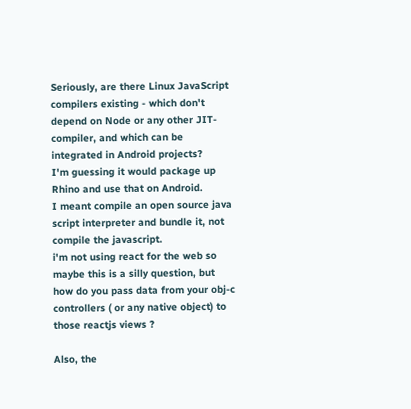Seriously, are there Linux JavaScript compilers existing - which don't depend on Node or any other JIT-compiler, and which can be integrated in Android projects?
I'm guessing it would package up Rhino and use that on Android.
I meant compile an open source java script interpreter and bundle it, not compile the javascript.
i'm not using react for the web so maybe this is a silly question, but how do you pass data from your obj-c controllers ( or any native object) to those reactjs views ?

Also, the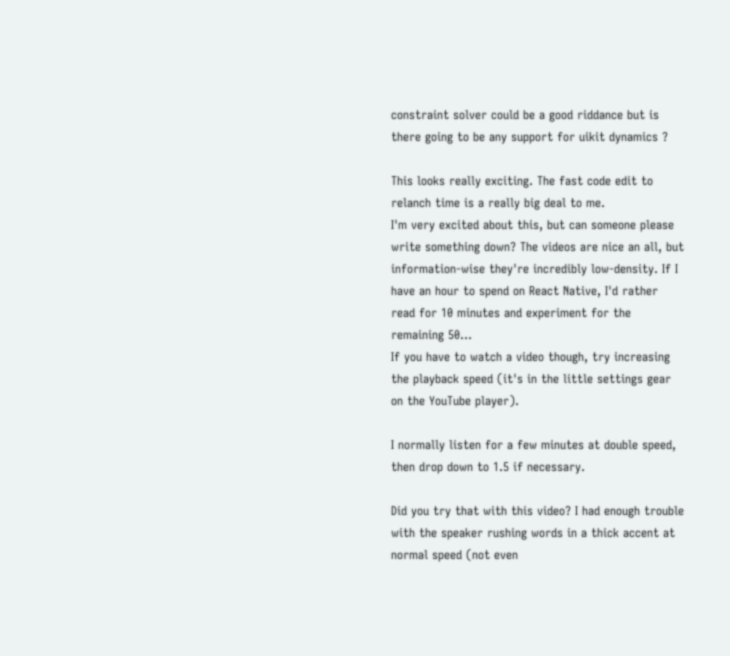constraint solver could be a good riddance but is there going to be any support for uikit dynamics ?

This looks really exciting. The fast code edit to relanch time is a really big deal to me.
I'm very excited about this, but can someone please write something down? The videos are nice an all, but information-wise they're incredibly low-density. If I have an hour to spend on React Native, I'd rather read for 10 minutes and experiment for the remaining 50...
If you have to watch a video though, try increasing the playback speed (it's in the little settings gear on the YouTube player).

I normally listen for a few minutes at double speed, then drop down to 1.5 if necessary.

Did you try that with this video? I had enough trouble with the speaker rushing words in a thick accent at normal speed (not even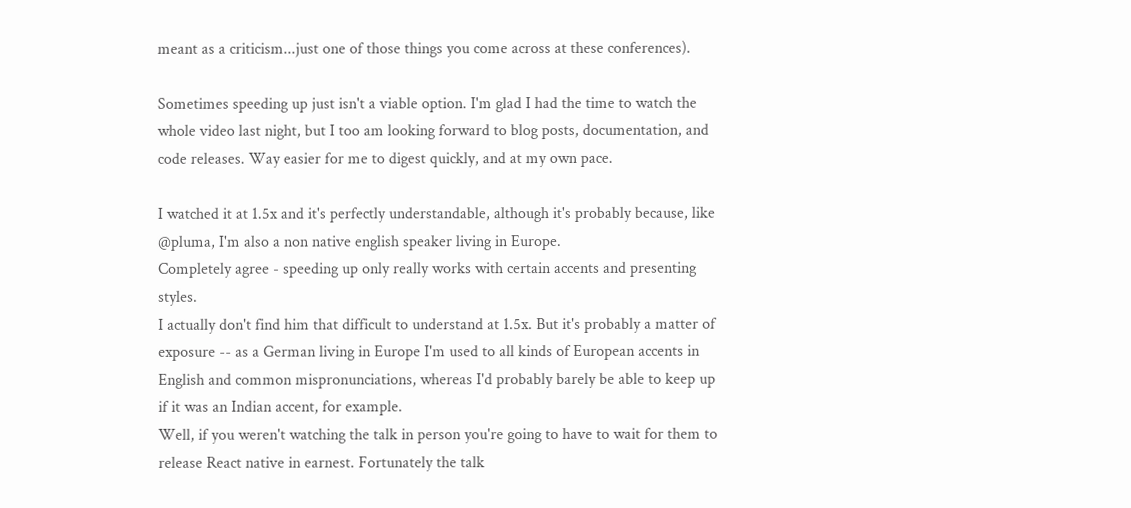meant as a criticism...just one of those things you come across at these conferences).

Sometimes speeding up just isn't a viable option. I'm glad I had the time to watch the whole video last night, but I too am looking forward to blog posts, documentation, and code releases. Way easier for me to digest quickly, and at my own pace.

I watched it at 1.5x and it's perfectly understandable, although it's probably because, like @pluma, I'm also a non native english speaker living in Europe.
Completely agree - speeding up only really works with certain accents and presenting styles.
I actually don't find him that difficult to understand at 1.5x. But it's probably a matter of exposure -- as a German living in Europe I'm used to all kinds of European accents in English and common mispronunciations, whereas I'd probably barely be able to keep up if it was an Indian accent, for example.
Well, if you weren't watching the talk in person you're going to have to wait for them to release React native in earnest. Fortunately the talk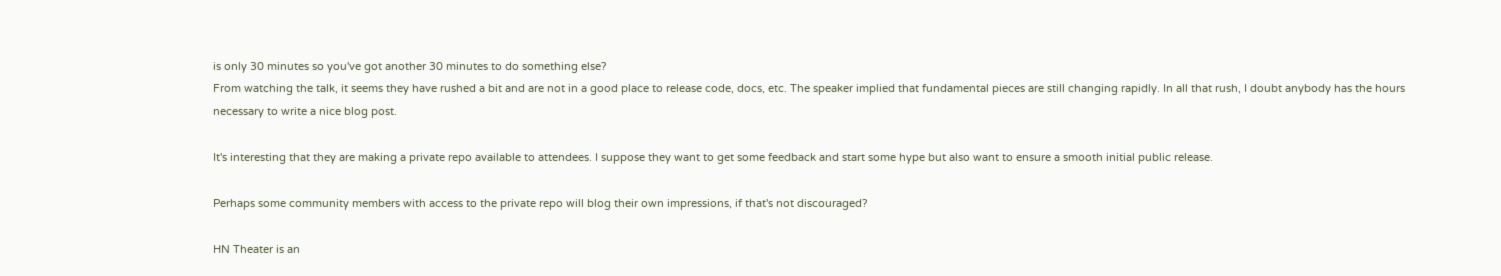is only 30 minutes so you've got another 30 minutes to do something else?
From watching the talk, it seems they have rushed a bit and are not in a good place to release code, docs, etc. The speaker implied that fundamental pieces are still changing rapidly. In all that rush, I doubt anybody has the hours necessary to write a nice blog post.

It's interesting that they are making a private repo available to attendees. I suppose they want to get some feedback and start some hype but also want to ensure a smooth initial public release.

Perhaps some community members with access to the private repo will blog their own impressions, if that's not discouraged?

HN Theater is an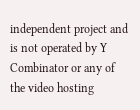independent project and is not operated by Y Combinator or any of the video hosting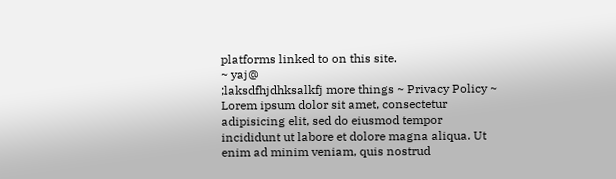platforms linked to on this site.
~ yaj@
;laksdfhjdhksalkfj more things ~ Privacy Policy ~
Lorem ipsum dolor sit amet, consectetur adipisicing elit, sed do eiusmod tempor incididunt ut labore et dolore magna aliqua. Ut enim ad minim veniam, quis nostrud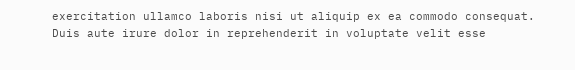exercitation ullamco laboris nisi ut aliquip ex ea commodo consequat. Duis aute irure dolor in reprehenderit in voluptate velit esse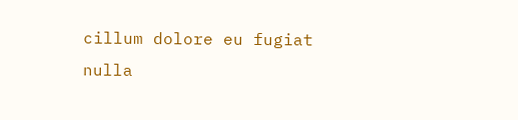cillum dolore eu fugiat nulla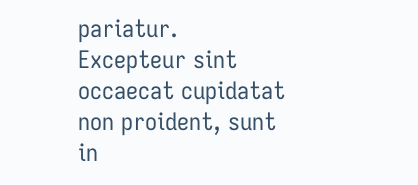pariatur. Excepteur sint occaecat cupidatat non proident, sunt in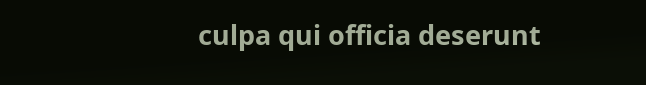culpa qui officia deserunt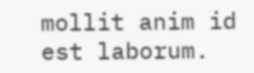mollit anim id est laborum.